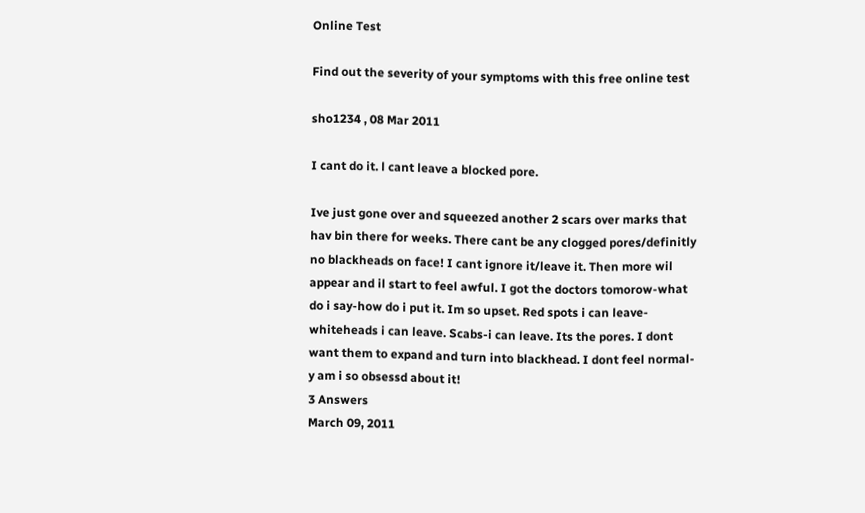Online Test

Find out the severity of your symptoms with this free online test

sho1234 , 08 Mar 2011

I cant do it. l cant leave a blocked pore.

Ive just gone over and squeezed another 2 scars over marks that hav bin there for weeks. There cant be any clogged pores/definitly no blackheads on face! I cant ignore it/leave it. Then more wil appear and il start to feel awful. I got the doctors tomorow-what do i say-how do i put it. Im so upset. Red spots i can leave-whiteheads i can leave. Scabs-i can leave. Its the pores. I dont want them to expand and turn into blackhead. I dont feel normal-y am i so obsessd about it!
3 Answers
March 09, 2011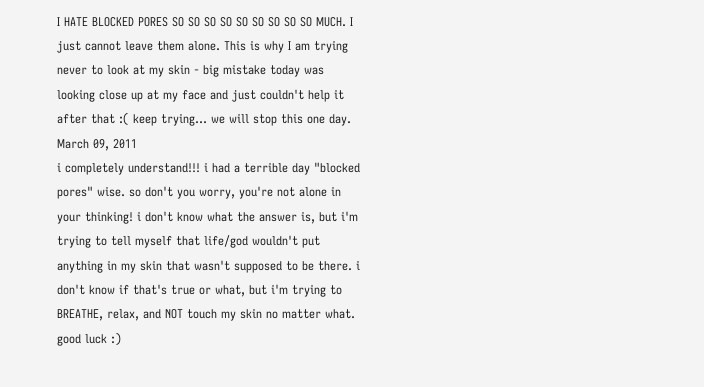I HATE BLOCKED PORES SO SO SO SO SO SO SO SO SO MUCH. I just cannot leave them alone. This is why I am trying never to look at my skin - big mistake today was looking close up at my face and just couldn't help it after that :( keep trying... we will stop this one day.
March 09, 2011
i completely understand!!! i had a terrible day "blocked pores" wise. so don't you worry, you're not alone in your thinking! i don't know what the answer is, but i'm trying to tell myself that life/god wouldn't put anything in my skin that wasn't supposed to be there. i don't know if that's true or what, but i'm trying to BREATHE, relax, and NOT touch my skin no matter what. good luck :)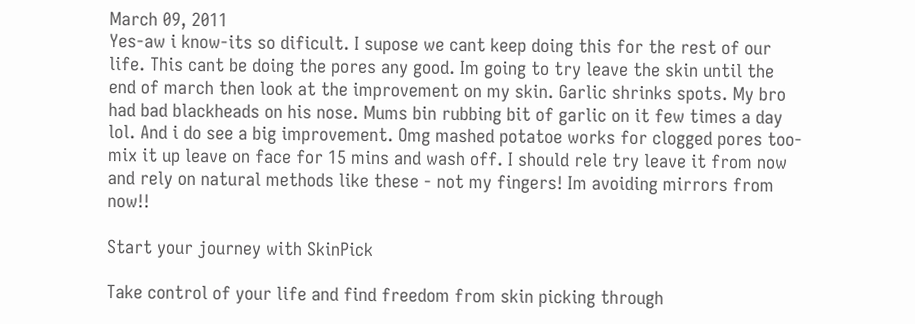March 09, 2011
Yes-aw i know-its so dificult. I supose we cant keep doing this for the rest of our life. This cant be doing the pores any good. Im going to try leave the skin until the end of march then look at the improvement on my skin. Garlic shrinks spots. My bro had bad blackheads on his nose. Mums bin rubbing bit of garlic on it few times a day lol. And i do see a big improvement. Omg mashed potatoe works for clogged pores too-mix it up leave on face for 15 mins and wash off. I should rele try leave it from now and rely on natural methods like these - not my fingers! Im avoiding mirrors from now!!

Start your journey with SkinPick

Take control of your life and find freedom from skin picking through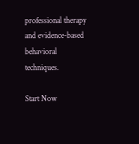professional therapy and evidence-based behavioral techniques.

Start Now